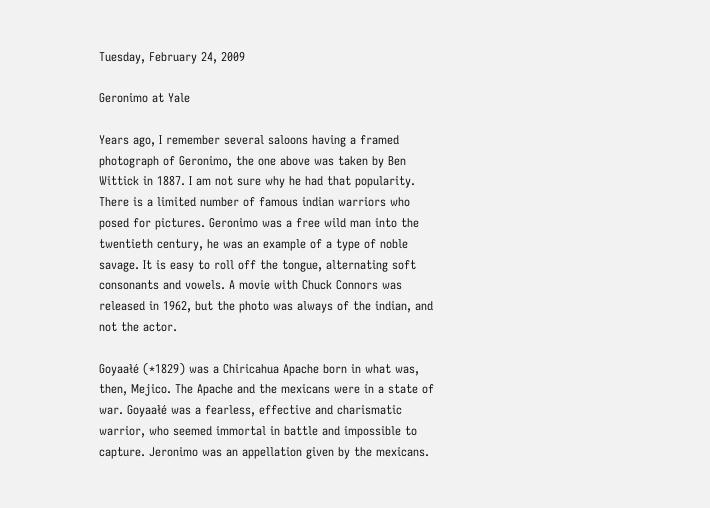Tuesday, February 24, 2009

Geronimo at Yale

Years ago, I remember several saloons having a framed photograph of Geronimo, the one above was taken by Ben Wittick in 1887. I am not sure why he had that popularity. There is a limited number of famous indian warriors who posed for pictures. Geronimo was a free wild man into the twentieth century, he was an example of a type of noble savage. It is easy to roll off the tongue, alternating soft consonants and vowels. A movie with Chuck Connors was released in 1962, but the photo was always of the indian, and not the actor.

Goyaałé (*1829) was a Chiricahua Apache born in what was, then, Mejico. The Apache and the mexicans were in a state of war. Goyaałé was a fearless, effective and charismatic warrior, who seemed immortal in battle and impossible to capture. Jeronimo was an appellation given by the mexicans.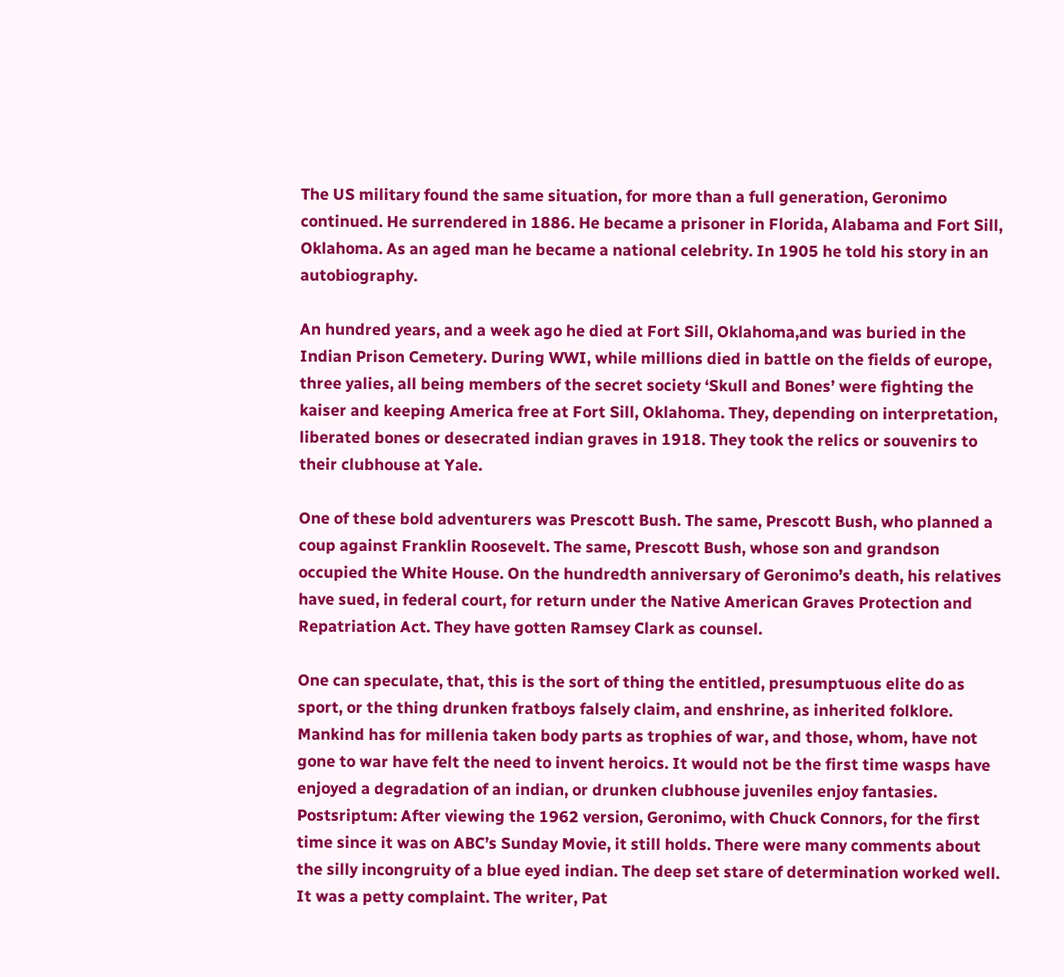The US military found the same situation, for more than a full generation, Geronimo continued. He surrendered in 1886. He became a prisoner in Florida, Alabama and Fort Sill, Oklahoma. As an aged man he became a national celebrity. In 1905 he told his story in an autobiography.

An hundred years, and a week ago he died at Fort Sill, Oklahoma,and was buried in the Indian Prison Cemetery. During WWI, while millions died in battle on the fields of europe, three yalies, all being members of the secret society ‘Skull and Bones’ were fighting the kaiser and keeping America free at Fort Sill, Oklahoma. They, depending on interpretation, liberated bones or desecrated indian graves in 1918. They took the relics or souvenirs to their clubhouse at Yale.

One of these bold adventurers was Prescott Bush. The same, Prescott Bush, who planned a coup against Franklin Roosevelt. The same, Prescott Bush, whose son and grandson occupied the White House. On the hundredth anniversary of Geronimo’s death, his relatives have sued, in federal court, for return under the Native American Graves Protection and Repatriation Act. They have gotten Ramsey Clark as counsel.

One can speculate, that, this is the sort of thing the entitled, presumptuous elite do as sport, or the thing drunken fratboys falsely claim, and enshrine, as inherited folklore. Mankind has for millenia taken body parts as trophies of war, and those, whom, have not gone to war have felt the need to invent heroics. It would not be the first time wasps have enjoyed a degradation of an indian, or drunken clubhouse juveniles enjoy fantasies.
Postsriptum: After viewing the 1962 version, Geronimo, with Chuck Connors, for the first time since it was on ABC’s Sunday Movie, it still holds. There were many comments about the silly incongruity of a blue eyed indian. The deep set stare of determination worked well. It was a petty complaint. The writer, Pat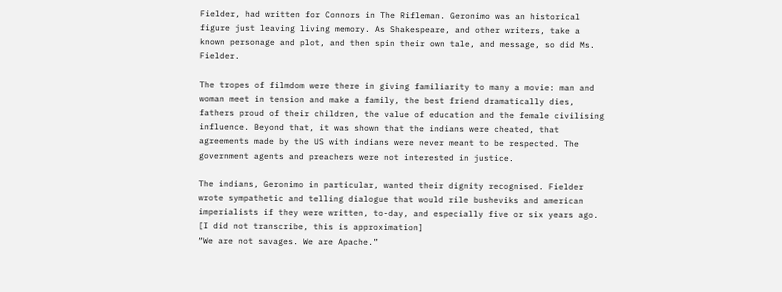Fielder, had written for Connors in The Rifleman. Geronimo was an historical figure just leaving living memory. As Shakespeare, and other writers, take a known personage and plot, and then spin their own tale, and message, so did Ms. Fielder.

The tropes of filmdom were there in giving familiarity to many a movie: man and woman meet in tension and make a family, the best friend dramatically dies, fathers proud of their children, the value of education and the female civilising influence. Beyond that, it was shown that the indians were cheated, that agreements made by the US with indians were never meant to be respected. The government agents and preachers were not interested in justice.

The indians, Geronimo in particular, wanted their dignity recognised. Fielder wrote sympathetic and telling dialogue that would rile busheviks and american imperialists if they were written, to-day, and especially five or six years ago.
[I did not transcribe, this is approximation]
“We are not savages. We are Apache.”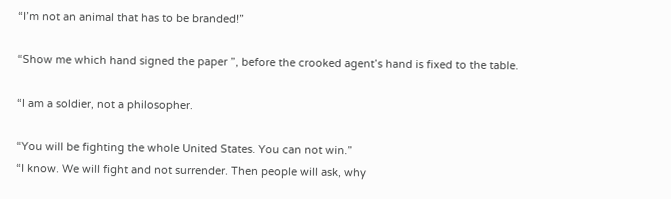“I’m not an animal that has to be branded!”

“Show me which hand signed the paper ”, before the crooked agent’s hand is fixed to the table.

“I am a soldier, not a philosopher.

“You will be fighting the whole United States. You can not win.”
“I know. We will fight and not surrender. Then people will ask, why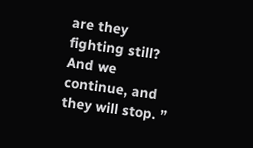are they fighting still? And we continue, and they will stop. ”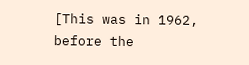[This was in 1962, before the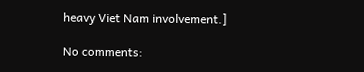heavy Viet Nam involvement.]

No comments: